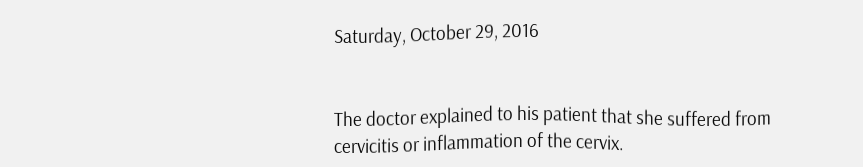Saturday, October 29, 2016


The doctor explained to his patient that she suffered from cervicitis or inflammation of the cervix.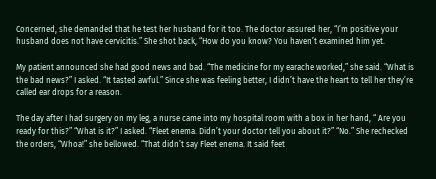Concerned, she demanded that he test her husband for it too. The doctor assured her, “I’m positive your husband does not have cervicitis.” She shot back, “How do you know? You haven’t examined him yet.

My patient announced she had good news and bad. “The medicine for my earache worked,” she said. “What is the bad news?” I asked. “It tasted awful.” Since she was feeling better, I didn’t have the heart to tell her they’re called ear drops for a reason.

The day after I had surgery on my leg, a nurse came into my hospital room with a box in her hand, “ Are you ready for this?” “What is it?” I asked. “Fleet enema. Didn’t your doctor tell you about it?” “No.” She rechecked the orders, “Whoa!” she bellowed. “That didn’t say Fleet enema. It said feet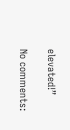elevated!”

No comments: